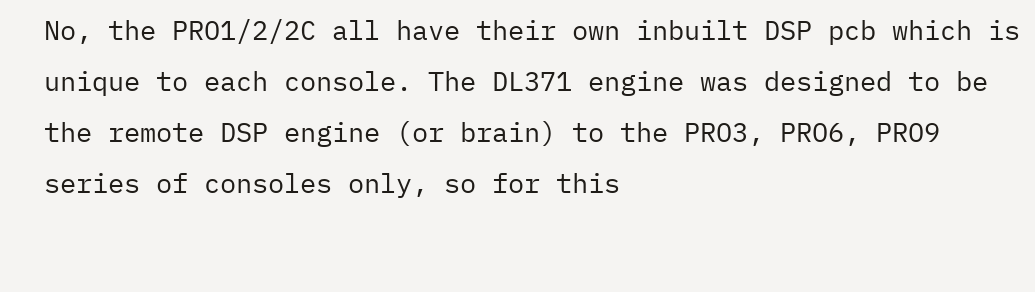No, the PRO1/2/2C all have their own inbuilt DSP pcb which is unique to each console. The DL371 engine was designed to be the remote DSP engine (or brain) to the PRO3, PRO6, PRO9 series of consoles only, so for this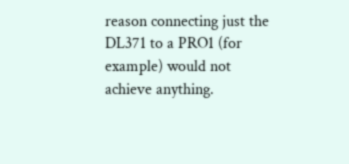reason connecting just the DL371 to a PRO1 (for example) would not achieve anything.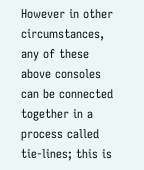However in other circumstances, any of these above consoles can be connected together in a process called tie-lines; this is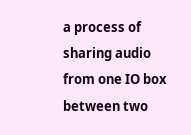a process of sharing audio from one IO box between two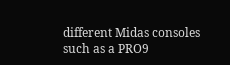different Midas consoles such as a PRO9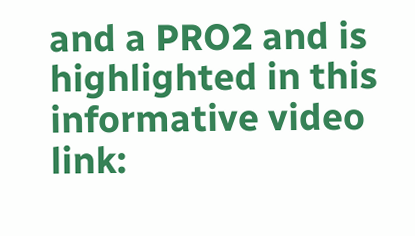and a PRO2 and is highlighted in this informative video link: